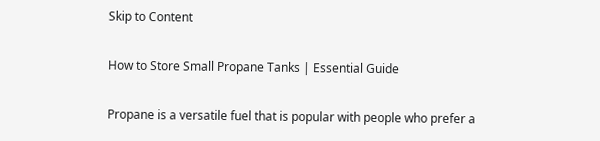Skip to Content

How to Store Small Propane Tanks | Essential Guide

Propane is a versatile fuel that is popular with people who prefer a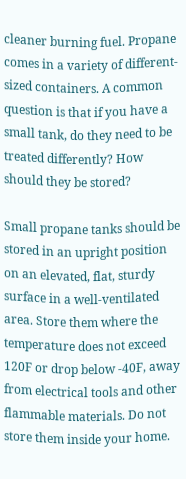cleaner burning fuel. Propane comes in a variety of different-sized containers. A common question is that if you have a small tank, do they need to be treated differently? How should they be stored?

Small propane tanks should be stored in an upright position on an elevated, flat, sturdy surface in a well-ventilated area. Store them where the temperature does not exceed 120F or drop below -40F, away from electrical tools and other flammable materials. Do not store them inside your home.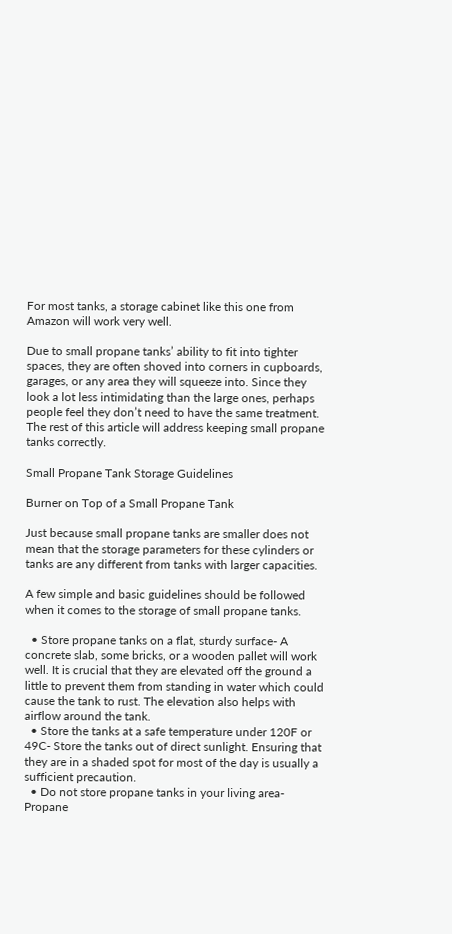For most tanks, a storage cabinet like this one from Amazon will work very well.

Due to small propane tanks’ ability to fit into tighter spaces, they are often shoved into corners in cupboards, garages, or any area they will squeeze into. Since they look a lot less intimidating than the large ones, perhaps people feel they don’t need to have the same treatment. The rest of this article will address keeping small propane tanks correctly.

Small Propane Tank Storage Guidelines

Burner on Top of a Small Propane Tank

Just because small propane tanks are smaller does not mean that the storage parameters for these cylinders or tanks are any different from tanks with larger capacities.

A few simple and basic guidelines should be followed when it comes to the storage of small propane tanks.

  • Store propane tanks on a flat, sturdy surface- A concrete slab, some bricks, or a wooden pallet will work well. It is crucial that they are elevated off the ground a little to prevent them from standing in water which could cause the tank to rust. The elevation also helps with airflow around the tank.
  • Store the tanks at a safe temperature under 120F or 49C- Store the tanks out of direct sunlight. Ensuring that they are in a shaded spot for most of the day is usually a sufficient precaution.
  • Do not store propane tanks in your living area- Propane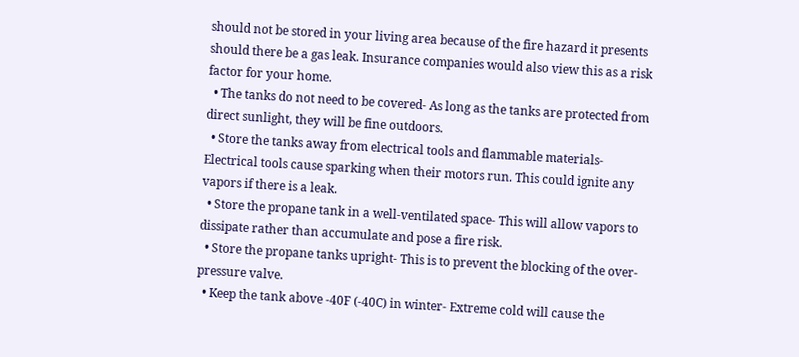should not be stored in your living area because of the fire hazard it presents should there be a gas leak. Insurance companies would also view this as a risk factor for your home.
  • The tanks do not need to be covered- As long as the tanks are protected from direct sunlight, they will be fine outdoors.
  • Store the tanks away from electrical tools and flammable materials- Electrical tools cause sparking when their motors run. This could ignite any vapors if there is a leak.
  • Store the propane tank in a well-ventilated space- This will allow vapors to dissipate rather than accumulate and pose a fire risk.
  • Store the propane tanks upright- This is to prevent the blocking of the over-pressure valve.
  • Keep the tank above -40F (-40C) in winter- Extreme cold will cause the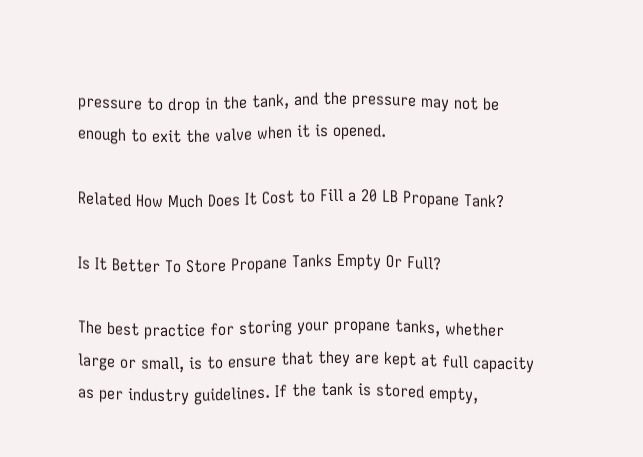pressure to drop in the tank, and the pressure may not be enough to exit the valve when it is opened.

Related How Much Does It Cost to Fill a 20 LB Propane Tank?

Is It Better To Store Propane Tanks Empty Or Full?

The best practice for storing your propane tanks, whether large or small, is to ensure that they are kept at full capacity as per industry guidelines. If the tank is stored empty,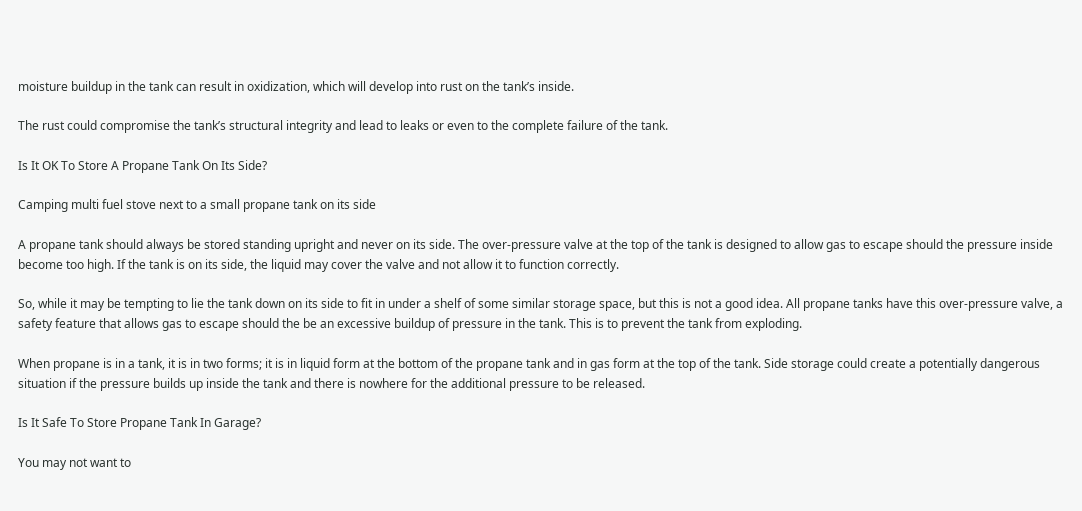moisture buildup in the tank can result in oxidization, which will develop into rust on the tank’s inside.

The rust could compromise the tank’s structural integrity and lead to leaks or even to the complete failure of the tank.

Is It OK To Store A Propane Tank On Its Side?

Camping multi fuel stove next to a small propane tank on its side

A propane tank should always be stored standing upright and never on its side. The over-pressure valve at the top of the tank is designed to allow gas to escape should the pressure inside become too high. If the tank is on its side, the liquid may cover the valve and not allow it to function correctly.

So, while it may be tempting to lie the tank down on its side to fit in under a shelf of some similar storage space, but this is not a good idea. All propane tanks have this over-pressure valve, a safety feature that allows gas to escape should the be an excessive buildup of pressure in the tank. This is to prevent the tank from exploding.

When propane is in a tank, it is in two forms; it is in liquid form at the bottom of the propane tank and in gas form at the top of the tank. Side storage could create a potentially dangerous situation if the pressure builds up inside the tank and there is nowhere for the additional pressure to be released.

Is It Safe To Store Propane Tank In Garage?

You may not want to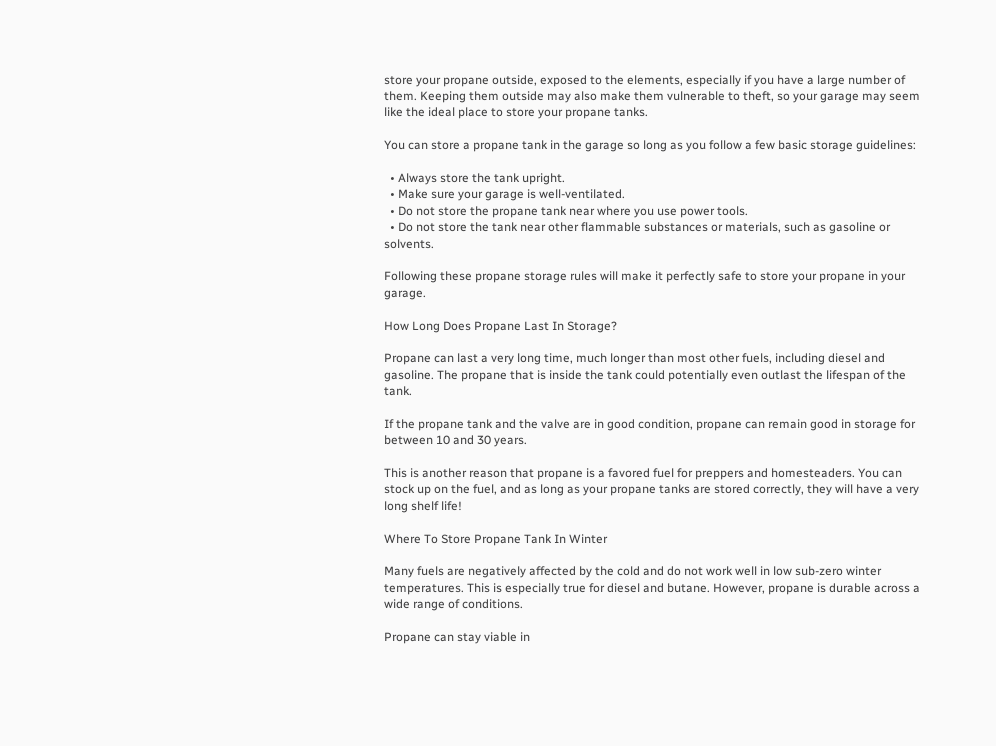store your propane outside, exposed to the elements, especially if you have a large number of them. Keeping them outside may also make them vulnerable to theft, so your garage may seem like the ideal place to store your propane tanks.

You can store a propane tank in the garage so long as you follow a few basic storage guidelines:

  • Always store the tank upright.
  • Make sure your garage is well-ventilated.
  • Do not store the propane tank near where you use power tools.
  • Do not store the tank near other flammable substances or materials, such as gasoline or solvents.

Following these propane storage rules will make it perfectly safe to store your propane in your garage.

How Long Does Propane Last In Storage?

Propane can last a very long time, much longer than most other fuels, including diesel and gasoline. The propane that is inside the tank could potentially even outlast the lifespan of the tank.

If the propane tank and the valve are in good condition, propane can remain good in storage for between 10 and 30 years.

This is another reason that propane is a favored fuel for preppers and homesteaders. You can stock up on the fuel, and as long as your propane tanks are stored correctly, they will have a very long shelf life!

Where To Store Propane Tank In Winter

Many fuels are negatively affected by the cold and do not work well in low sub-zero winter temperatures. This is especially true for diesel and butane. However, propane is durable across a wide range of conditions.

Propane can stay viable in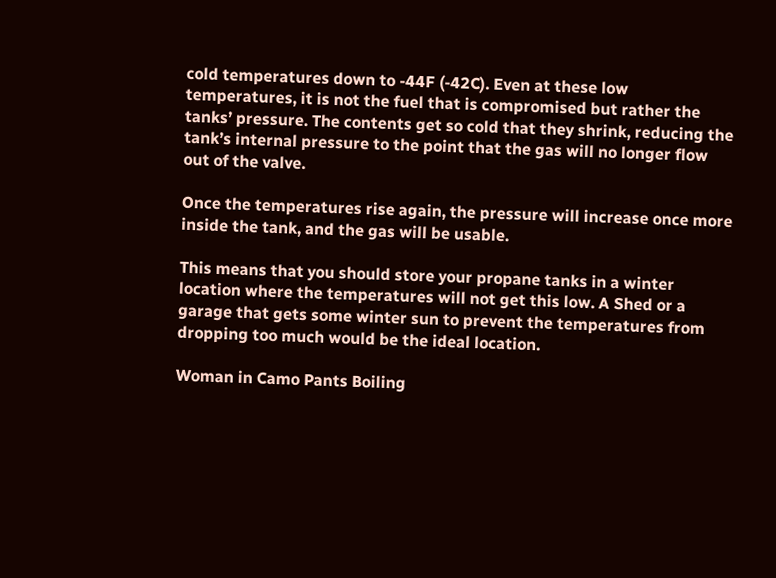cold temperatures down to -44F (-42C). Even at these low temperatures, it is not the fuel that is compromised but rather the tanks’ pressure. The contents get so cold that they shrink, reducing the tank’s internal pressure to the point that the gas will no longer flow out of the valve.

Once the temperatures rise again, the pressure will increase once more inside the tank, and the gas will be usable.

This means that you should store your propane tanks in a winter location where the temperatures will not get this low. A Shed or a garage that gets some winter sun to prevent the temperatures from dropping too much would be the ideal location.

Woman in Camo Pants Boiling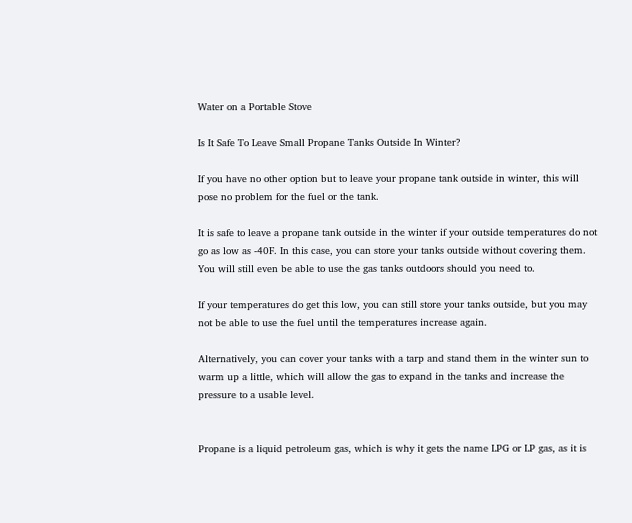Water on a Portable Stove

Is It Safe To Leave Small Propane Tanks Outside In Winter?

If you have no other option but to leave your propane tank outside in winter, this will pose no problem for the fuel or the tank.

It is safe to leave a propane tank outside in the winter if your outside temperatures do not go as low as -40F. In this case, you can store your tanks outside without covering them. You will still even be able to use the gas tanks outdoors should you need to.

If your temperatures do get this low, you can still store your tanks outside, but you may not be able to use the fuel until the temperatures increase again.

Alternatively, you can cover your tanks with a tarp and stand them in the winter sun to warm up a little, which will allow the gas to expand in the tanks and increase the pressure to a usable level.


Propane is a liquid petroleum gas, which is why it gets the name LPG or LP gas, as it is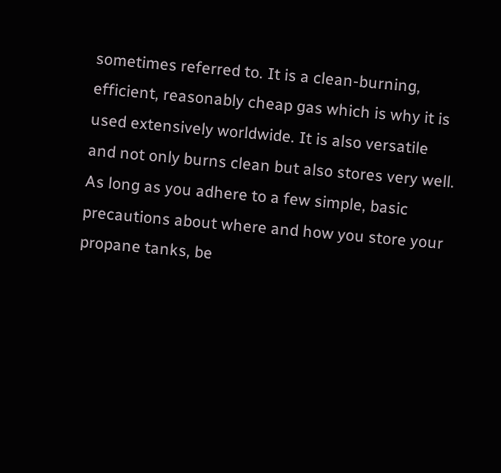sometimes referred to. It is a clean-burning, efficient, reasonably cheap gas which is why it is used extensively worldwide. It is also versatile and not only burns clean but also stores very well. As long as you adhere to a few simple, basic precautions about where and how you store your propane tanks, be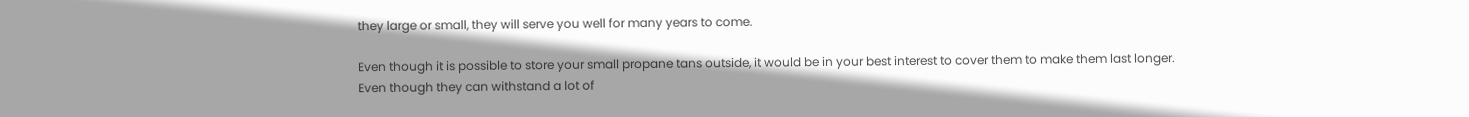they large or small, they will serve you well for many years to come.

Even though it is possible to store your small propane tans outside, it would be in your best interest to cover them to make them last longer. Even though they can withstand a lot of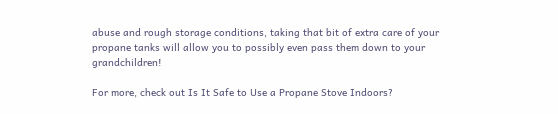abuse and rough storage conditions, taking that bit of extra care of your propane tanks will allow you to possibly even pass them down to your grandchildren!

For more, check out Is It Safe to Use a Propane Stove Indoors?